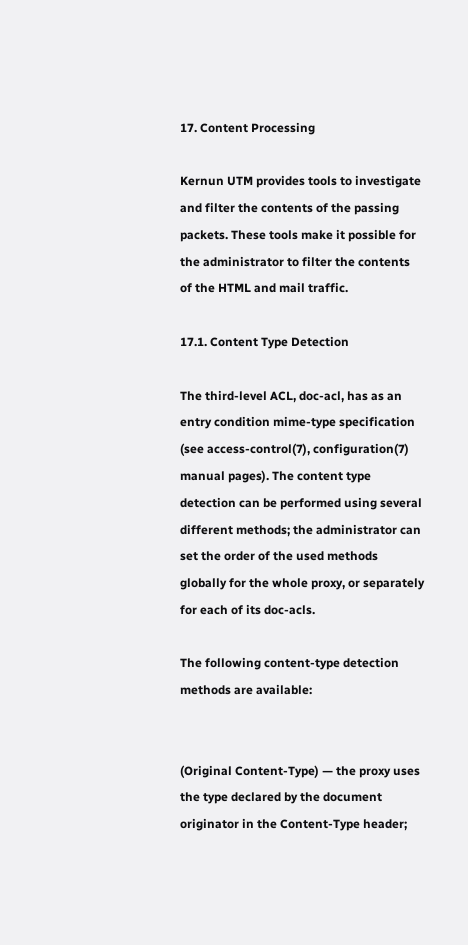17. Content Processing

Kernun UTM provides tools to investigate and filter the contents of the passing packets. These tools make it possible for the administrator to filter the contents of the HTML and mail traffic.

17.1. Content Type Detection

The third-level ACL, doc-acl, has as an entry condition mime-type specification (see access-control(7), configuration(7) manual pages). The content type detection can be performed using several different methods; the administrator can set the order of the used methods globally for the whole proxy, or separately for each of its doc-acls.

The following content-type detection methods are available:


(Original Content-Type) — the proxy uses the type declared by the document originator in the Content-Type header;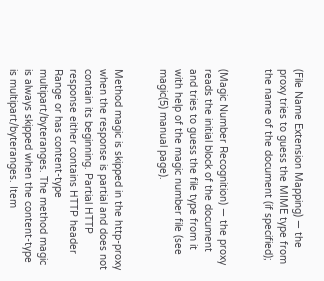(File Name Extension Mapping) — the proxy tries to guess the MIME type from the name of the document (if specified);


(Magic Number Recognition) — the proxy reads the initial block of the document and tries to guess the file type from it with help of the magic number file (see magic(5) manual page).


Method magic is skipped in the http-proxy when the response is partial and does not contain its beginning. Partial HTTP response either contains HTTP header Range or has content-type multipart/byteranges. The method magic is always skipped when the content-type is multipart/byteranges. Item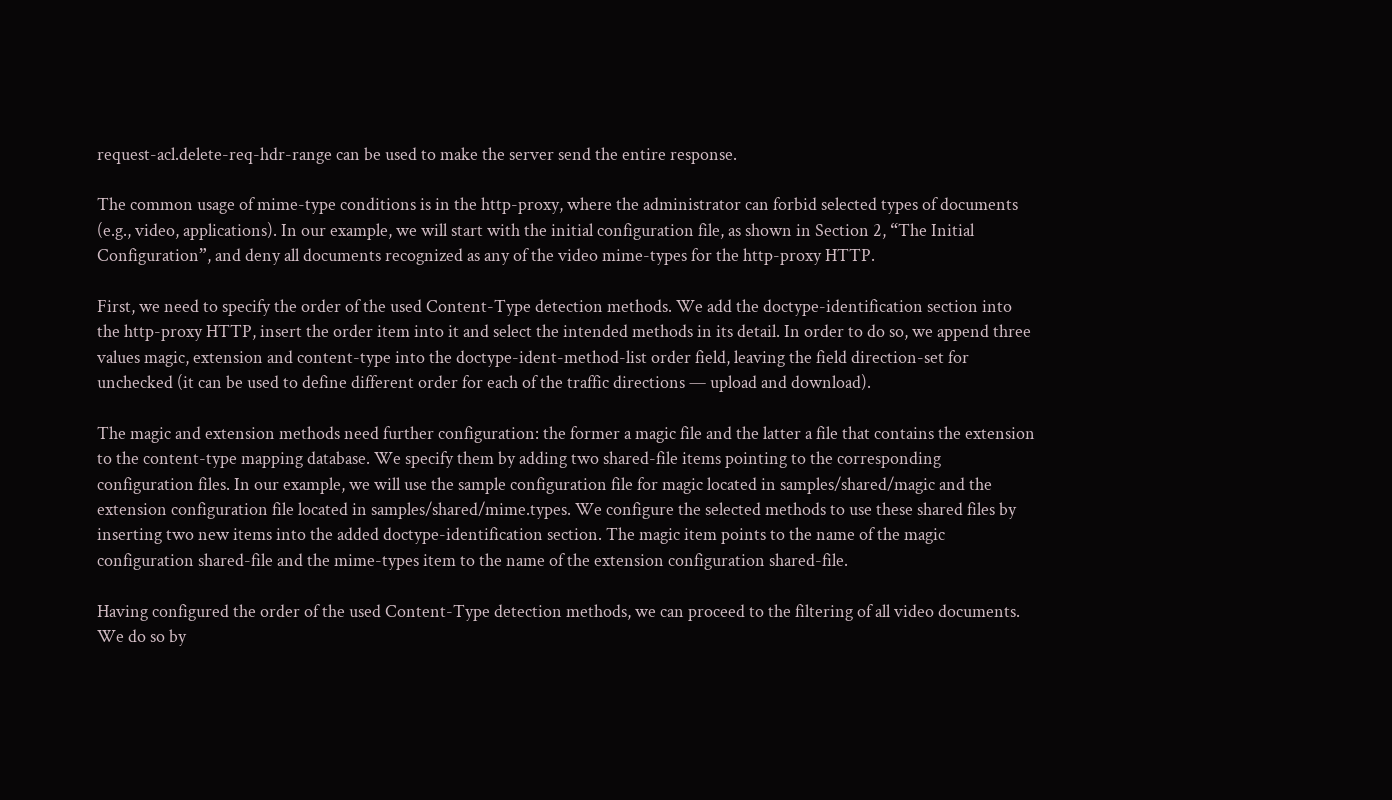request-acl.delete-req-hdr-range can be used to make the server send the entire response.

The common usage of mime-type conditions is in the http-proxy, where the administrator can forbid selected types of documents (e.g., video, applications). In our example, we will start with the initial configuration file, as shown in Section 2, “The Initial Configuration”, and deny all documents recognized as any of the video mime-types for the http-proxy HTTP.

First, we need to specify the order of the used Content-Type detection methods. We add the doctype-identification section into the http-proxy HTTP, insert the order item into it and select the intended methods in its detail. In order to do so, we append three values magic, extension and content-type into the doctype-ident-method-list order field, leaving the field direction-set for unchecked (it can be used to define different order for each of the traffic directions — upload and download).

The magic and extension methods need further configuration: the former a magic file and the latter a file that contains the extension to the content-type mapping database. We specify them by adding two shared-file items pointing to the corresponding configuration files. In our example, we will use the sample configuration file for magic located in samples/shared/magic and the extension configuration file located in samples/shared/mime.types. We configure the selected methods to use these shared files by inserting two new items into the added doctype-identification section. The magic item points to the name of the magic configuration shared-file and the mime-types item to the name of the extension configuration shared-file.

Having configured the order of the used Content-Type detection methods, we can proceed to the filtering of all video documents. We do so by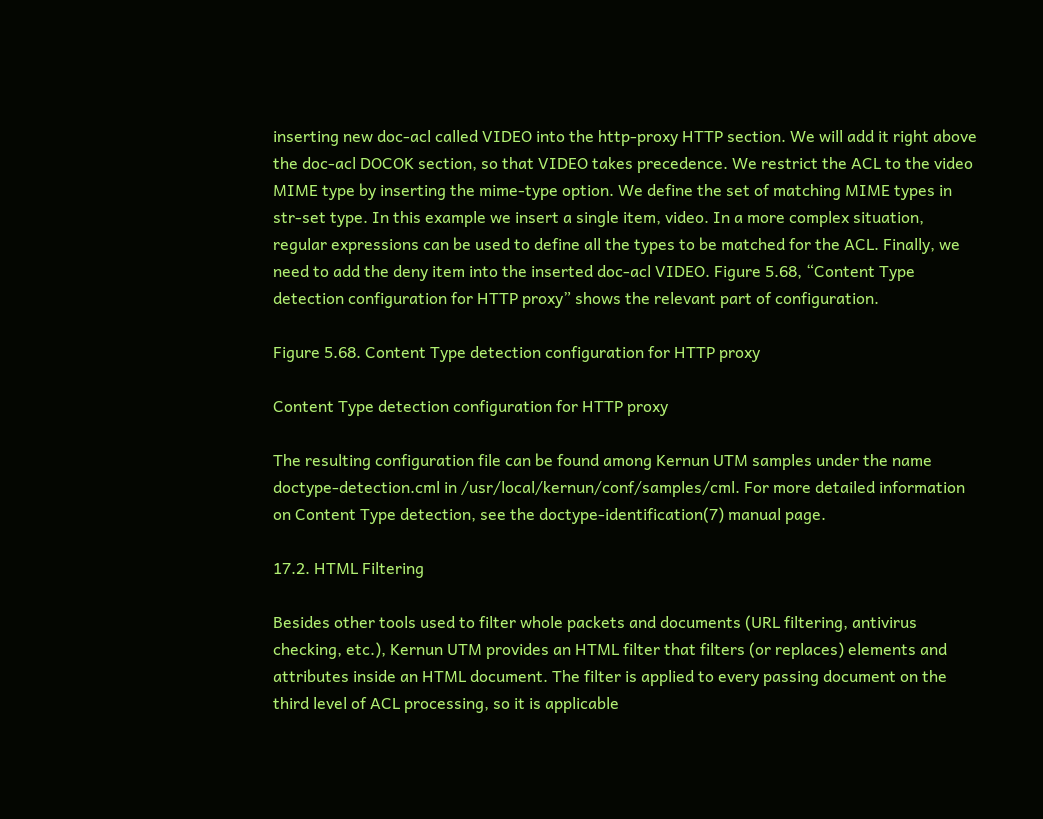inserting new doc-acl called VIDEO into the http-proxy HTTP section. We will add it right above the doc-acl DOCOK section, so that VIDEO takes precedence. We restrict the ACL to the video MIME type by inserting the mime-type option. We define the set of matching MIME types in str-set type. In this example we insert a single item, video. In a more complex situation, regular expressions can be used to define all the types to be matched for the ACL. Finally, we need to add the deny item into the inserted doc-acl VIDEO. Figure 5.68, “Content Type detection configuration for HTTP proxy” shows the relevant part of configuration.

Figure 5.68. Content Type detection configuration for HTTP proxy

Content Type detection configuration for HTTP proxy

The resulting configuration file can be found among Kernun UTM samples under the name doctype-detection.cml in /usr/local/kernun/conf/samples/cml. For more detailed information on Content Type detection, see the doctype-identification(7) manual page.

17.2. HTML Filtering

Besides other tools used to filter whole packets and documents (URL filtering, antivirus checking, etc.), Kernun UTM provides an HTML filter that filters (or replaces) elements and attributes inside an HTML document. The filter is applied to every passing document on the third level of ACL processing, so it is applicable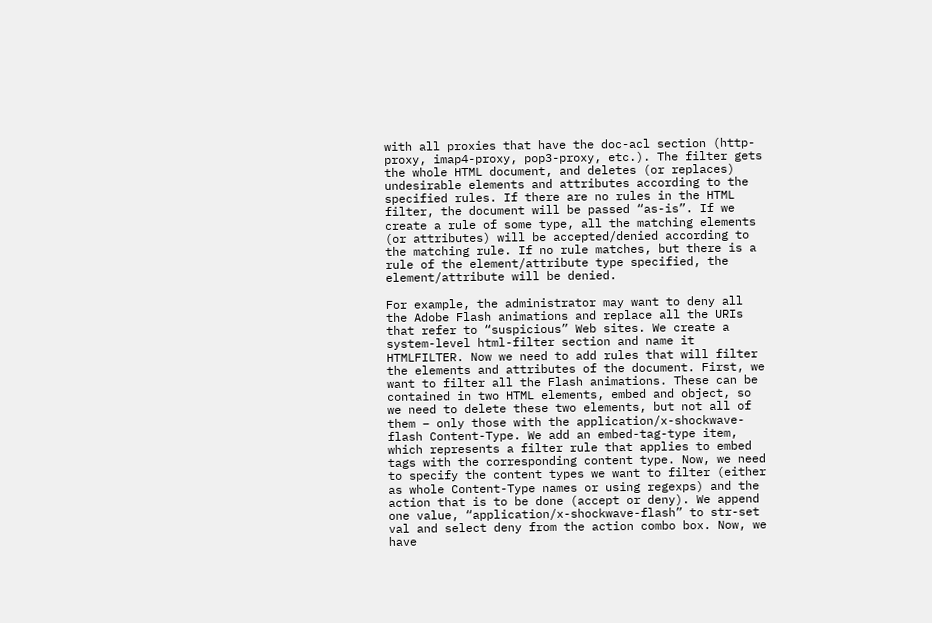with all proxies that have the doc-acl section (http-proxy, imap4-proxy, pop3-proxy, etc.). The filter gets the whole HTML document, and deletes (or replaces) undesirable elements and attributes according to the specified rules. If there are no rules in the HTML filter, the document will be passed “as-is”. If we create a rule of some type, all the matching elements (or attributes) will be accepted/denied according to the matching rule. If no rule matches, but there is a rule of the element/attribute type specified, the element/attribute will be denied.

For example, the administrator may want to deny all the Adobe Flash animations and replace all the URIs that refer to “suspicious” Web sites. We create a system-level html-filter section and name it HTMLFILTER. Now we need to add rules that will filter the elements and attributes of the document. First, we want to filter all the Flash animations. These can be contained in two HTML elements, embed and object, so we need to delete these two elements, but not all of them – only those with the application/x-shockwave-flash Content-Type. We add an embed-tag-type item, which represents a filter rule that applies to embed tags with the corresponding content type. Now, we need to specify the content types we want to filter (either as whole Content-Type names or using regexps) and the action that is to be done (accept or deny). We append one value, “application/x-shockwave-flash” to str-set val and select deny from the action combo box. Now, we have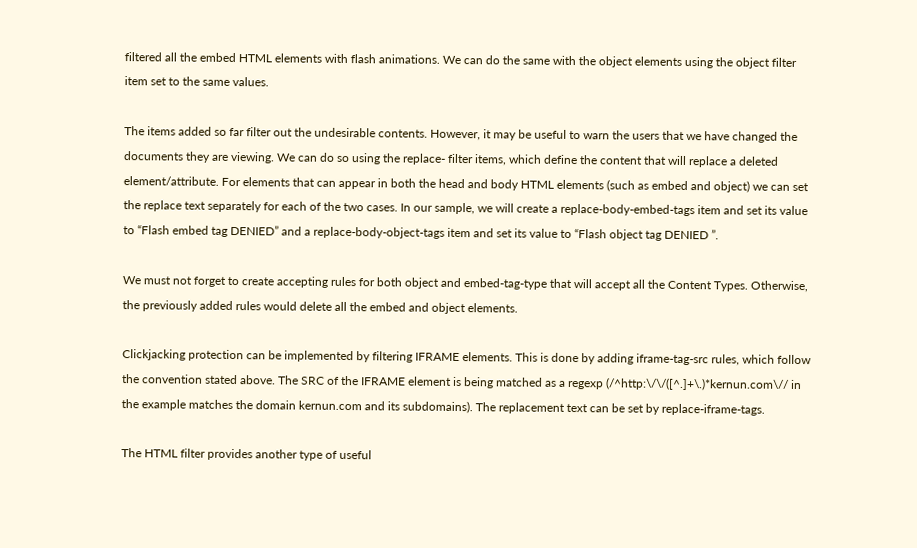filtered all the embed HTML elements with flash animations. We can do the same with the object elements using the object filter item set to the same values.

The items added so far filter out the undesirable contents. However, it may be useful to warn the users that we have changed the documents they are viewing. We can do so using the replace- filter items, which define the content that will replace a deleted element/attribute. For elements that can appear in both the head and body HTML elements (such as embed and object) we can set the replace text separately for each of the two cases. In our sample, we will create a replace-body-embed-tags item and set its value to “Flash embed tag DENIED” and a replace-body-object-tags item and set its value to “Flash object tag DENIED ”.

We must not forget to create accepting rules for both object and embed-tag-type that will accept all the Content Types. Otherwise, the previously added rules would delete all the embed and object elements.

Clickjacking protection can be implemented by filtering IFRAME elements. This is done by adding iframe-tag-src rules, which follow the convention stated above. The SRC of the IFRAME element is being matched as a regexp (/^http:\/\/([^.]+\.)*kernun.com\// in the example matches the domain kernun.com and its subdomains). The replacement text can be set by replace-iframe-tags.

The HTML filter provides another type of useful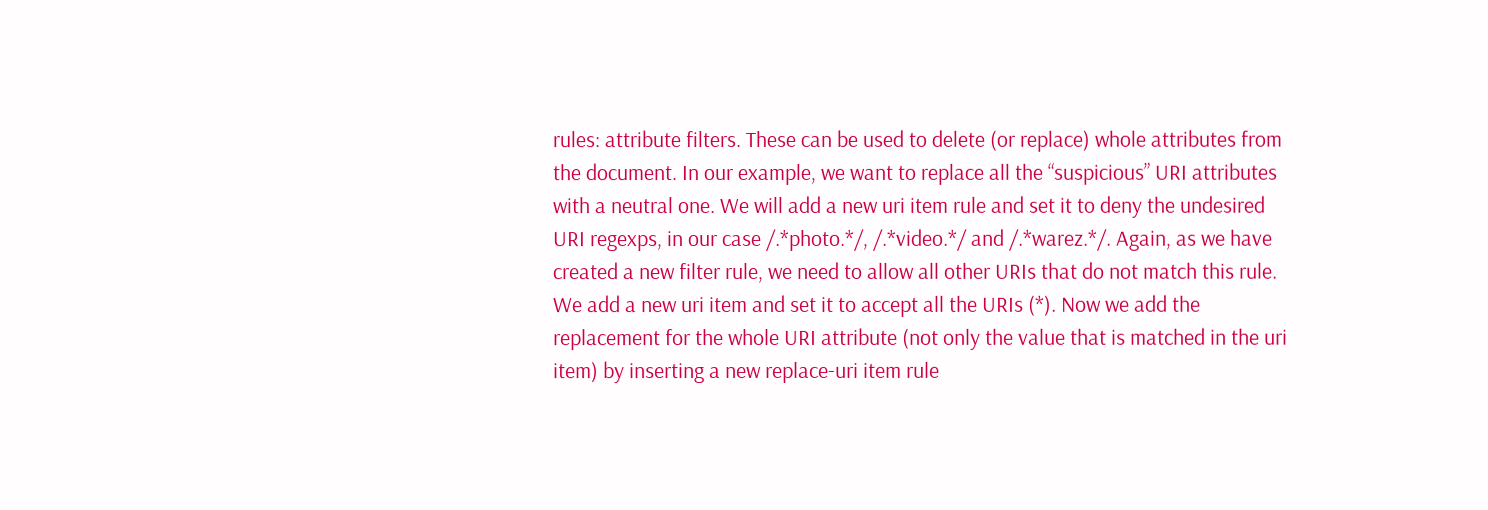rules: attribute filters. These can be used to delete (or replace) whole attributes from the document. In our example, we want to replace all the “suspicious” URI attributes with a neutral one. We will add a new uri item rule and set it to deny the undesired URI regexps, in our case /.*photo.*/, /.*video.*/ and /.*warez.*/. Again, as we have created a new filter rule, we need to allow all other URIs that do not match this rule. We add a new uri item and set it to accept all the URIs (*). Now we add the replacement for the whole URI attribute (not only the value that is matched in the uri item) by inserting a new replace-uri item rule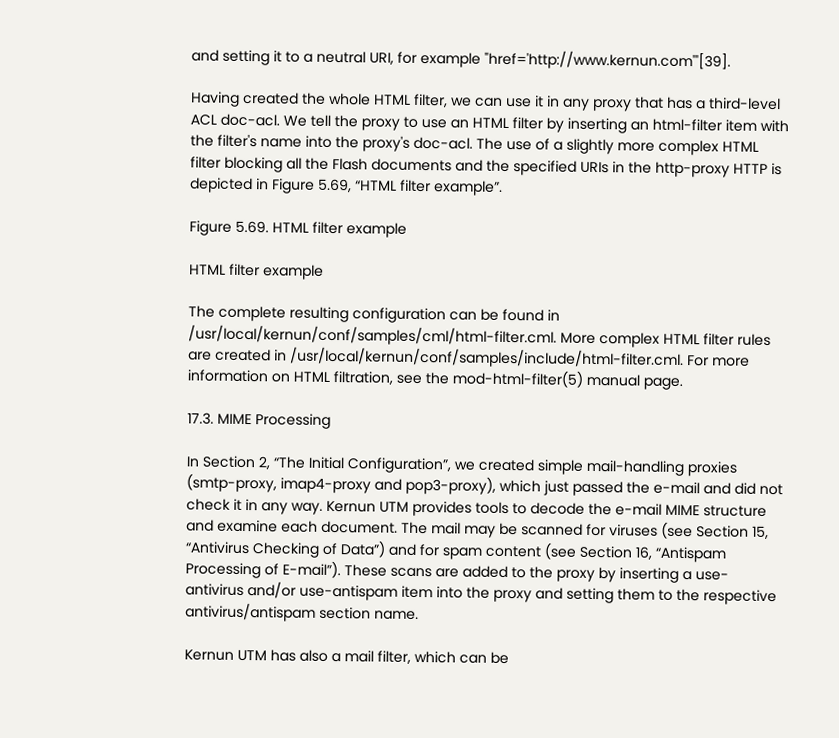and setting it to a neutral URI, for example "href='http://www.kernun.com'"[39].

Having created the whole HTML filter, we can use it in any proxy that has a third-level ACL doc-acl. We tell the proxy to use an HTML filter by inserting an html-filter item with the filter's name into the proxy's doc-acl. The use of a slightly more complex HTML filter blocking all the Flash documents and the specified URIs in the http-proxy HTTP is depicted in Figure 5.69, “HTML filter example”.

Figure 5.69. HTML filter example

HTML filter example

The complete resulting configuration can be found in /usr/local/kernun/conf/samples/cml/html-filter.cml. More complex HTML filter rules are created in /usr/local/kernun/conf/samples/include/html-filter.cml. For more information on HTML filtration, see the mod-html-filter(5) manual page.

17.3. MIME Processing

In Section 2, “The Initial Configuration”, we created simple mail-handling proxies (smtp-proxy, imap4-proxy and pop3-proxy), which just passed the e-mail and did not check it in any way. Kernun UTM provides tools to decode the e-mail MIME structure and examine each document. The mail may be scanned for viruses (see Section 15, “Antivirus Checking of Data”) and for spam content (see Section 16, “Antispam Processing of E-mail”). These scans are added to the proxy by inserting a use-antivirus and/or use-antispam item into the proxy and setting them to the respective antivirus/antispam section name.

Kernun UTM has also a mail filter, which can be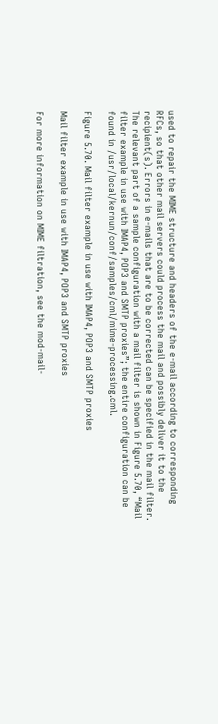used to repair the MIME structure and headers of the e-mail according to corresponding RFCs, so that other mail servers could process the mail and possibly deliver it to the recipient(s). Errors in e-mails that are to be corrected can be specified in the mail filter. The relevant part of a sample configuration with a mail filter is shown in Figure 5.70, “Mail filter example in use with IMAP4, POP3 and SMTP proxies”; the entire configuration can be found in /usr/local/kernun/conf/samples/cml/mime-processing.cml.

Figure 5.70. Mail filter example in use with IMAP4, POP3 and SMTP proxies

Mail filter example in use with IMAP4, POP3 and SMTP proxies

For more information on MIME filtration, see the mod-mail-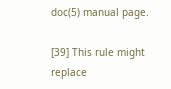doc(5) manual page.

[39] This rule might replace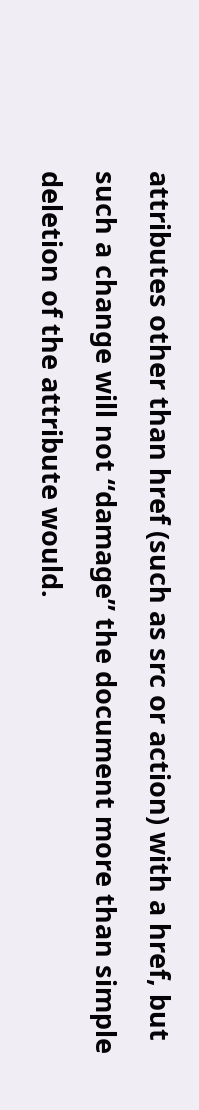attributes other than href (such as src or action) with a href, but such a change will not “damage” the document more than simple deletion of the attribute would.